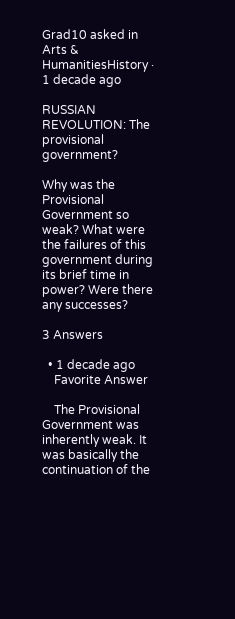Grad10 asked in Arts & HumanitiesHistory · 1 decade ago

RUSSIAN REVOLUTION: The provisional government?

Why was the Provisional Government so weak? What were the failures of this government during its brief time in power? Were there any successes?

3 Answers

  • 1 decade ago
    Favorite Answer

    The Provisional Government was inherently weak. It was basically the continuation of the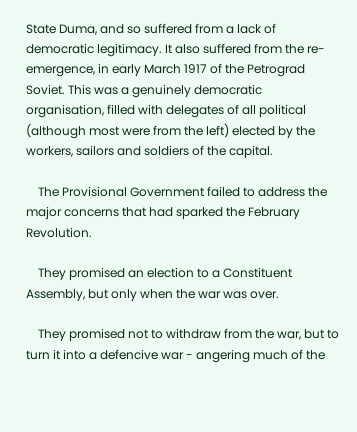State Duma, and so suffered from a lack of democratic legitimacy. It also suffered from the re-emergence, in early March 1917 of the Petrograd Soviet. This was a genuinely democratic organisation, filled with delegates of all political (although most were from the left) elected by the workers, sailors and soldiers of the capital.

    The Provisional Government failed to address the major concerns that had sparked the February Revolution.

    They promised an election to a Constituent Assembly, but only when the war was over.

    They promised not to withdraw from the war, but to turn it into a defencive war - angering much of the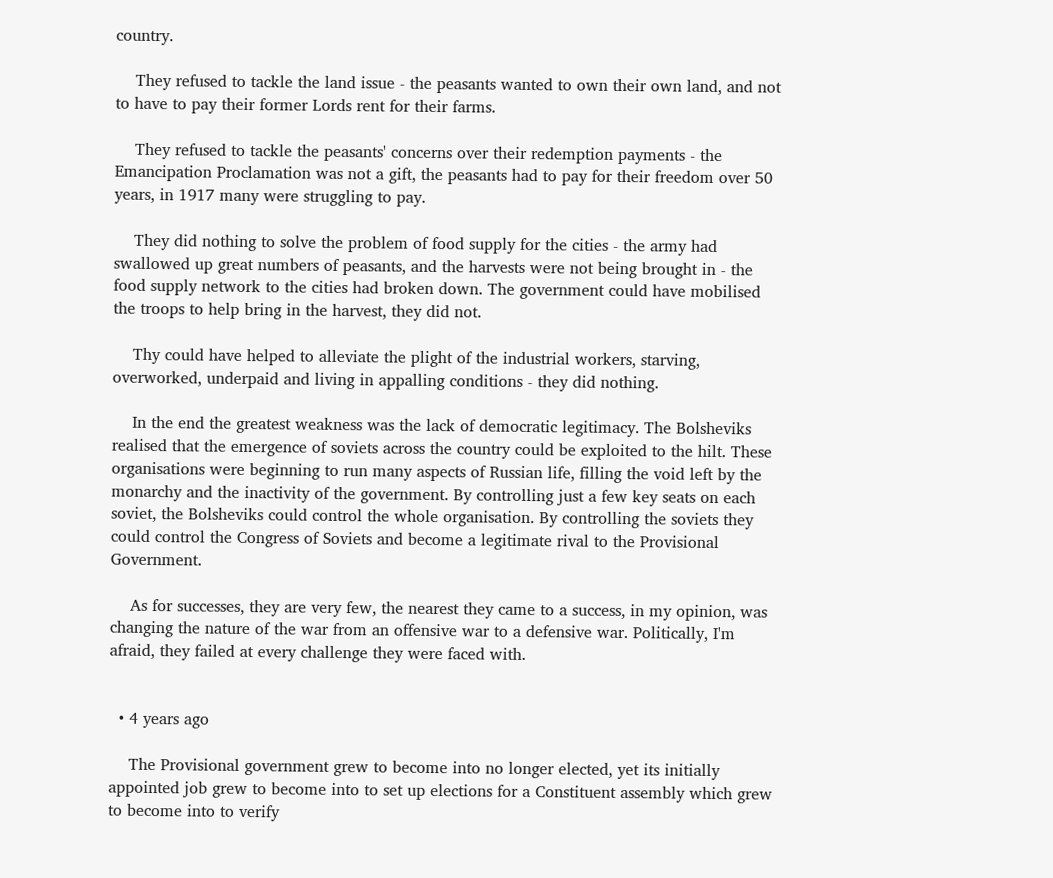country.

    They refused to tackle the land issue - the peasants wanted to own their own land, and not to have to pay their former Lords rent for their farms.

    They refused to tackle the peasants' concerns over their redemption payments - the Emancipation Proclamation was not a gift, the peasants had to pay for their freedom over 50 years, in 1917 many were struggling to pay.

    They did nothing to solve the problem of food supply for the cities - the army had swallowed up great numbers of peasants, and the harvests were not being brought in - the food supply network to the cities had broken down. The government could have mobilised the troops to help bring in the harvest, they did not.

    Thy could have helped to alleviate the plight of the industrial workers, starving, overworked, underpaid and living in appalling conditions - they did nothing.

    In the end the greatest weakness was the lack of democratic legitimacy. The Bolsheviks realised that the emergence of soviets across the country could be exploited to the hilt. These organisations were beginning to run many aspects of Russian life, filling the void left by the monarchy and the inactivity of the government. By controlling just a few key seats on each soviet, the Bolsheviks could control the whole organisation. By controlling the soviets they could control the Congress of Soviets and become a legitimate rival to the Provisional Government.

    As for successes, they are very few, the nearest they came to a success, in my opinion, was changing the nature of the war from an offensive war to a defensive war. Politically, I'm afraid, they failed at every challenge they were faced with.


  • 4 years ago

    The Provisional government grew to become into no longer elected, yet its initially appointed job grew to become into to set up elections for a Constituent assembly which grew to become into to verify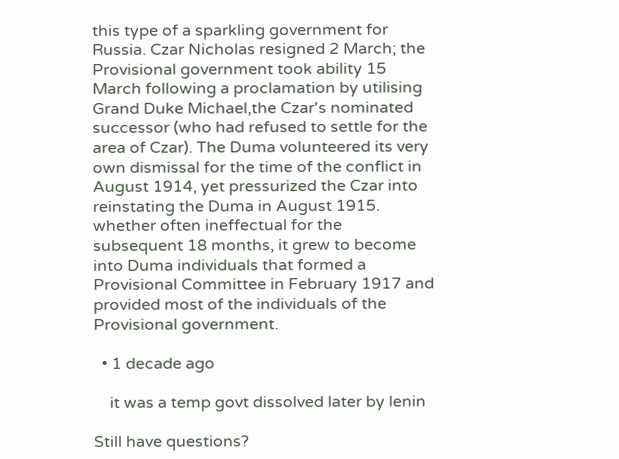this type of a sparkling government for Russia. Czar Nicholas resigned 2 March; the Provisional government took ability 15 March following a proclamation by utilising Grand Duke Michael,the Czar's nominated successor (who had refused to settle for the area of Czar). The Duma volunteered its very own dismissal for the time of the conflict in August 1914, yet pressurized the Czar into reinstating the Duma in August 1915. whether often ineffectual for the subsequent 18 months, it grew to become into Duma individuals that formed a Provisional Committee in February 1917 and provided most of the individuals of the Provisional government.

  • 1 decade ago

    it was a temp govt dissolved later by lenin

Still have questions?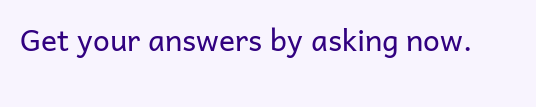Get your answers by asking now.